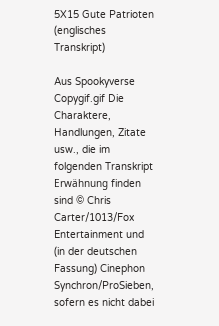5X15 Gute Patrioten (englisches Transkript)

Aus Spookyverse
Copygif.gif Die Charaktere, Handlungen, Zitate usw., die im folgenden Transkript Erwähnung finden sind © Chris Carter/1013/Fox Entertainment und (in der deutschen Fassung) Cinephon Synchron/ProSieben, sofern es nicht dabei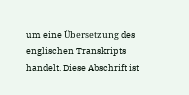um eine Übersetzung des englischen Transkripts handelt. Diese Abschrift ist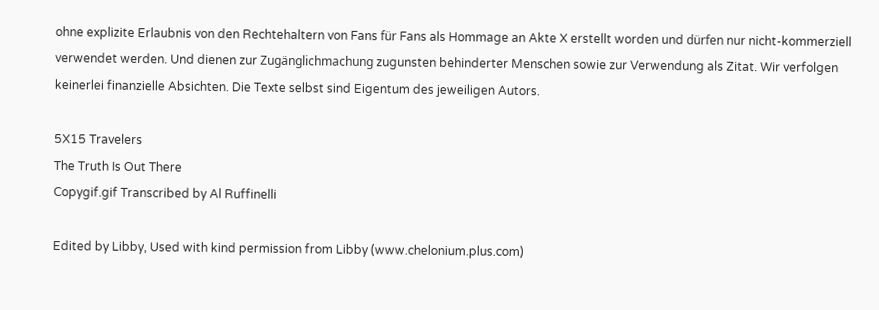ohne explizite Erlaubnis von den Rechtehaltern von Fans für Fans als Hommage an Akte X erstellt worden und dürfen nur nicht-kommerziell verwendet werden. Und dienen zur Zugänglichmachung zugunsten behinderter Menschen sowie zur Verwendung als Zitat. Wir verfolgen keinerlei finanzielle Absichten. Die Texte selbst sind Eigentum des jeweiligen Autors.

5X15 Travelers
The Truth Is Out There
Copygif.gif Transcribed by Al Ruffinelli

Edited by Libby, Used with kind permission from Libby (www.chelonium.plus.com)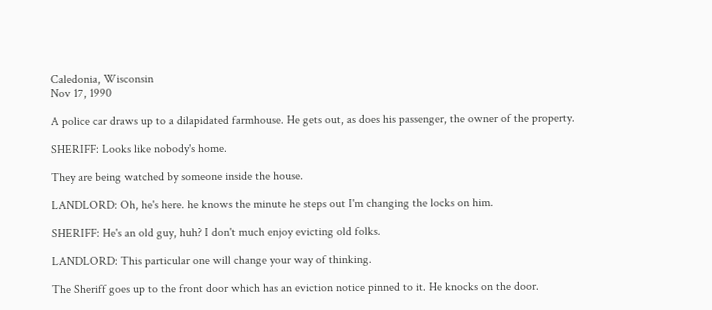Caledonia, Wisconsin
Nov 17, 1990

A police car draws up to a dilapidated farmhouse. He gets out, as does his passenger, the owner of the property.

SHERIFF: Looks like nobody's home.

They are being watched by someone inside the house.

LANDLORD: Oh, he's here. he knows the minute he steps out I'm changing the locks on him.

SHERIFF: He's an old guy, huh? I don't much enjoy evicting old folks.

LANDLORD: This particular one will change your way of thinking.

The Sheriff goes up to the front door which has an eviction notice pinned to it. He knocks on the door.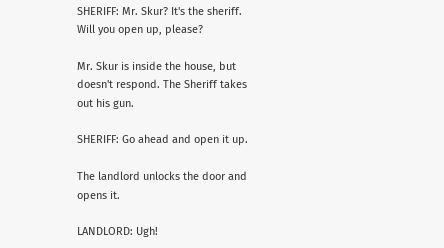SHERIFF: Mr. Skur? It's the sheriff. Will you open up, please?

Mr. Skur is inside the house, but doesn't respond. The Sheriff takes out his gun.

SHERIFF: Go ahead and open it up.

The landlord unlocks the door and opens it.

LANDLORD: Ugh!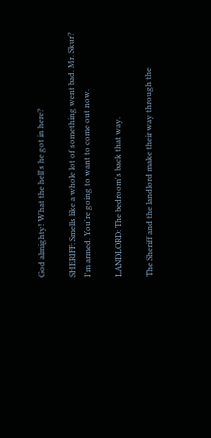God almighty! What the hell's he got in here?

SHERIFF: Smells like a whole lot of something went bad. Mr. Skur? I'm armed. You're going to want to come out now.

LANDLORD: The bedroom's back that way.

The Sheriff and the landlord make their way through the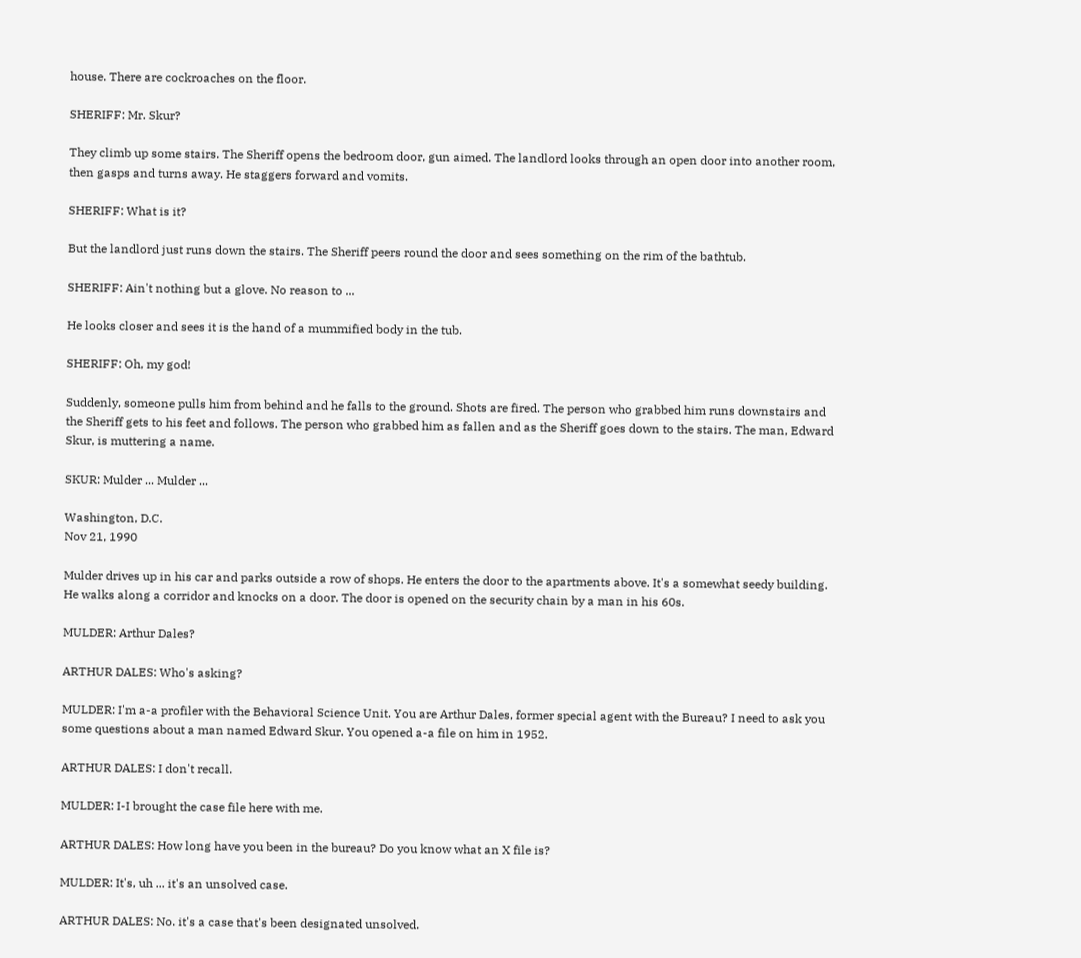house. There are cockroaches on the floor.

SHERIFF: Mr. Skur?

They climb up some stairs. The Sheriff opens the bedroom door, gun aimed. The landlord looks through an open door into another room, then gasps and turns away. He staggers forward and vomits.

SHERIFF: What is it?

But the landlord just runs down the stairs. The Sheriff peers round the door and sees something on the rim of the bathtub.

SHERIFF: Ain't nothing but a glove. No reason to ...

He looks closer and sees it is the hand of a mummified body in the tub.

SHERIFF: Oh, my god!

Suddenly, someone pulls him from behind and he falls to the ground. Shots are fired. The person who grabbed him runs downstairs and the Sheriff gets to his feet and follows. The person who grabbed him as fallen and as the Sheriff goes down to the stairs. The man, Edward Skur, is muttering a name.

SKUR: Mulder ... Mulder ...

Washington, D.C.
Nov 21, 1990

Mulder drives up in his car and parks outside a row of shops. He enters the door to the apartments above. It's a somewhat seedy building. He walks along a corridor and knocks on a door. The door is opened on the security chain by a man in his 60s.

MULDER: Arthur Dales?

ARTHUR DALES: Who's asking?

MULDER: I'm a-a profiler with the Behavioral Science Unit. You are Arthur Dales, former special agent with the Bureau? I need to ask you some questions about a man named Edward Skur. You opened a-a file on him in 1952.

ARTHUR DALES: I don't recall.

MULDER: I-I brought the case file here with me.

ARTHUR DALES: How long have you been in the bureau? Do you know what an X file is?

MULDER: It's, uh ... it's an unsolved case.

ARTHUR DALES: No. it's a case that's been designated unsolved.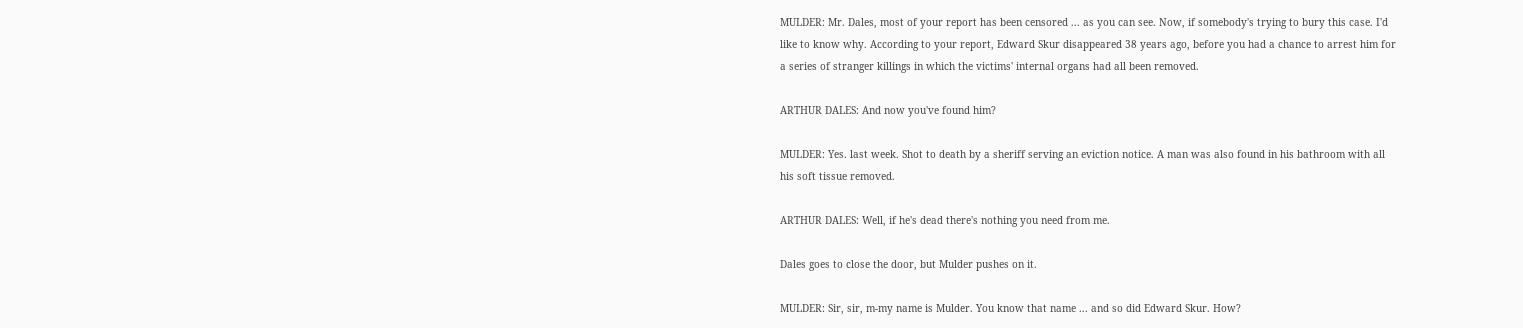MULDER: Mr. Dales, most of your report has been censored ... as you can see. Now, if somebody's trying to bury this case. I'd like to know why. According to your report, Edward Skur disappeared 38 years ago, before you had a chance to arrest him for a series of stranger killings in which the victims' internal organs had all been removed.

ARTHUR DALES: And now you've found him?

MULDER: Yes. last week. Shot to death by a sheriff serving an eviction notice. A man was also found in his bathroom with all his soft tissue removed.

ARTHUR DALES: Well, if he's dead there's nothing you need from me.

Dales goes to close the door, but Mulder pushes on it.

MULDER: Sir, sir, m-my name is Mulder. You know that name ... and so did Edward Skur. How?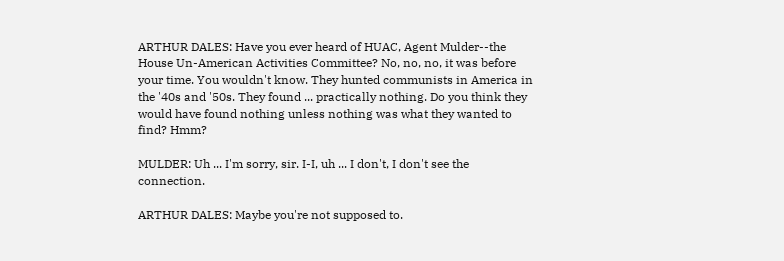ARTHUR DALES: Have you ever heard of HUAC, Agent Mulder--the House Un-American Activities Committee? No, no, no, it was before your time. You wouldn't know. They hunted communists in America in the '40s and '50s. They found ... practically nothing. Do you think they would have found nothing unless nothing was what they wanted to find? Hmm?

MULDER: Uh ... I'm sorry, sir. I-I, uh ... I don't, I don't see the connection.

ARTHUR DALES: Maybe you're not supposed to.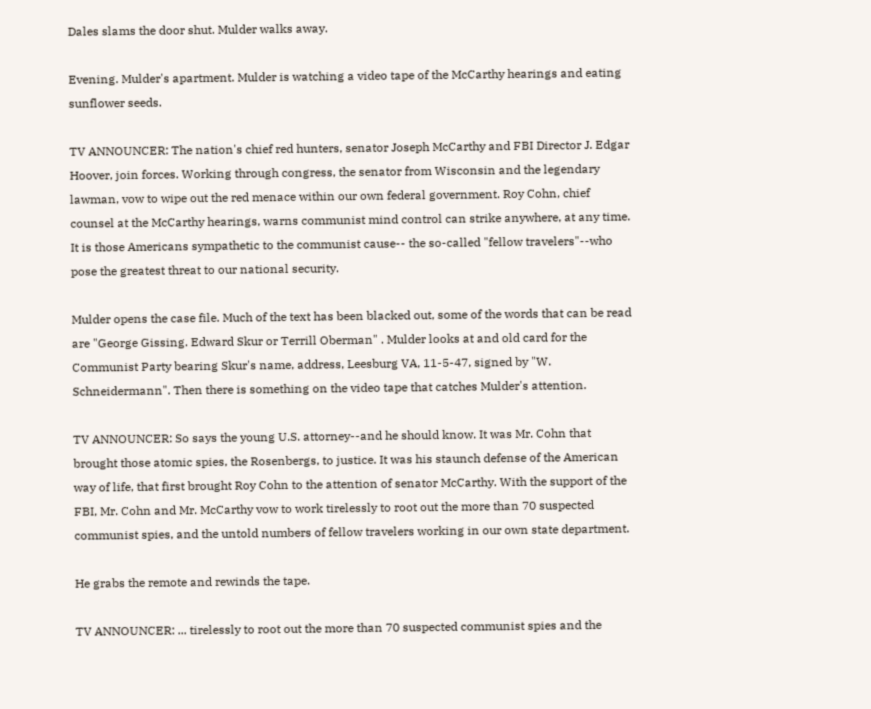Dales slams the door shut. Mulder walks away.

Evening. Mulder's apartment. Mulder is watching a video tape of the McCarthy hearings and eating sunflower seeds.

TV ANNOUNCER: The nation's chief red hunters, senator Joseph McCarthy and FBI Director J. Edgar Hoover, join forces. Working through congress, the senator from Wisconsin and the legendary lawman, vow to wipe out the red menace within our own federal government. Roy Cohn, chief counsel at the McCarthy hearings, warns communist mind control can strike anywhere, at any time. It is those Americans sympathetic to the communist cause-- the so-called "fellow travelers"--who pose the greatest threat to our national security.

Mulder opens the case file. Much of the text has been blacked out, some of the words that can be read are "George Gissing. Edward Skur or Terrill Oberman" . Mulder looks at and old card for the Communist Party bearing Skur's name, address, Leesburg VA, 11-5-47, signed by "W. Schneidermann". Then there is something on the video tape that catches Mulder's attention.

TV ANNOUNCER: So says the young U.S. attorney--and he should know. It was Mr. Cohn that brought those atomic spies, the Rosenbergs, to justice. It was his staunch defense of the American way of life, that first brought Roy Cohn to the attention of senator McCarthy. With the support of the FBI, Mr. Cohn and Mr. McCarthy vow to work tirelessly to root out the more than 70 suspected communist spies, and the untold numbers of fellow travelers working in our own state department.

He grabs the remote and rewinds the tape.

TV ANNOUNCER: ... tirelessly to root out the more than 70 suspected communist spies and the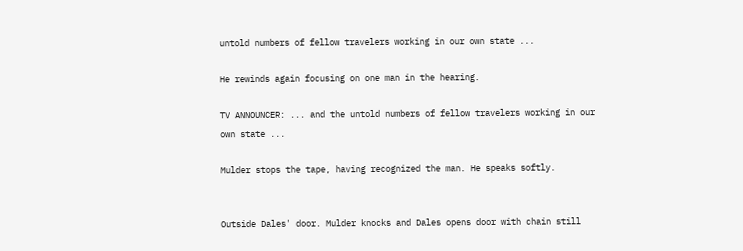untold numbers of fellow travelers working in our own state ...

He rewinds again focusing on one man in the hearing.

TV ANNOUNCER: ... and the untold numbers of fellow travelers working in our own state ...

Mulder stops the tape, having recognized the man. He speaks softly.


Outside Dales' door. Mulder knocks and Dales opens door with chain still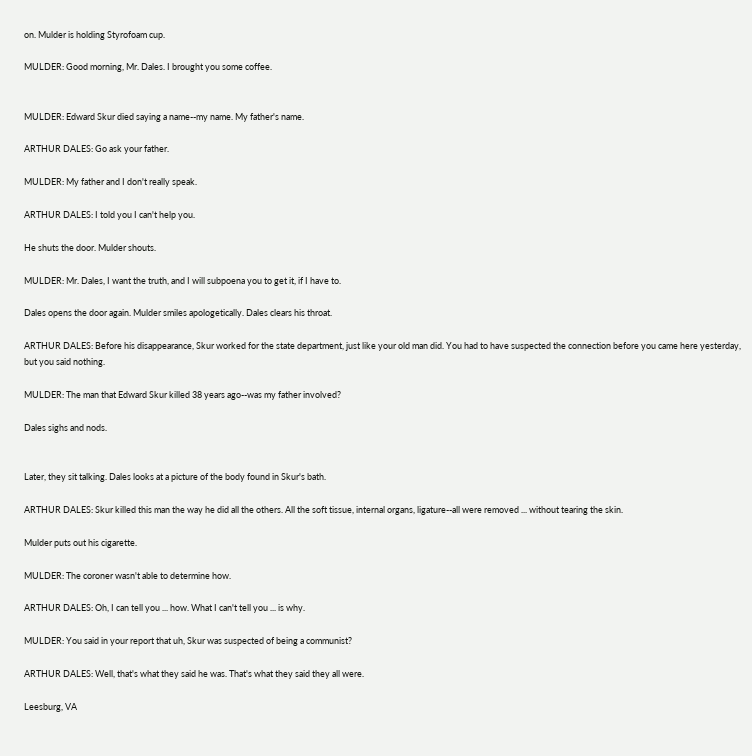on. Mulder is holding Styrofoam cup.

MULDER: Good morning, Mr. Dales. I brought you some coffee.


MULDER: Edward Skur died saying a name--my name. My father's name.

ARTHUR DALES: Go ask your father.

MULDER: My father and I don't really speak.

ARTHUR DALES: I told you I can't help you.

He shuts the door. Mulder shouts.

MULDER: Mr. Dales, I want the truth, and I will subpoena you to get it, if I have to.

Dales opens the door again. Mulder smiles apologetically. Dales clears his throat.

ARTHUR DALES: Before his disappearance, Skur worked for the state department, just like your old man did. You had to have suspected the connection before you came here yesterday, but you said nothing.

MULDER: The man that Edward Skur killed 38 years ago--was my father involved?

Dales sighs and nods.


Later, they sit talking. Dales looks at a picture of the body found in Skur's bath.

ARTHUR DALES: Skur killed this man the way he did all the others. All the soft tissue, internal organs, ligature--all were removed ... without tearing the skin.

Mulder puts out his cigarette.

MULDER: The coroner wasn't able to determine how.

ARTHUR DALES: Oh, I can tell you ... how. What I can't tell you ... is why.

MULDER: You said in your report that uh, Skur was suspected of being a communist?

ARTHUR DALES: Well, that's what they said he was. That's what they said they all were.

Leesburg, VA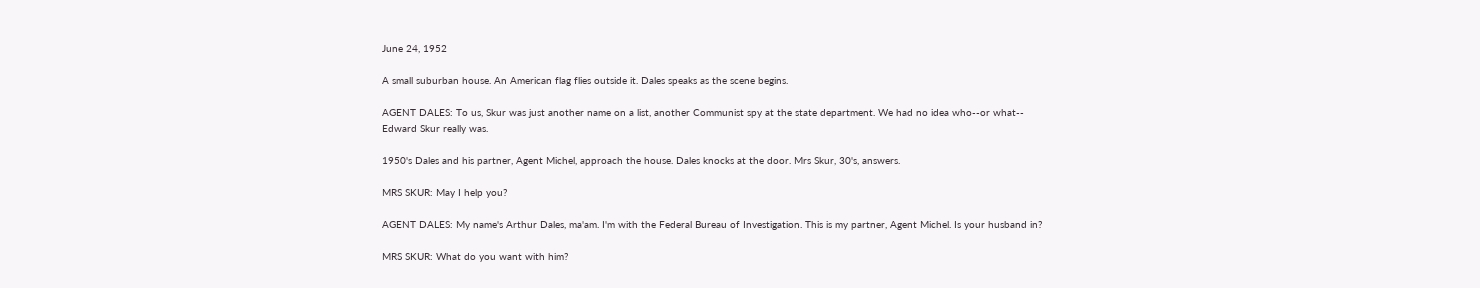June 24, 1952

A small suburban house. An American flag flies outside it. Dales speaks as the scene begins.

AGENT DALES: To us, Skur was just another name on a list, another Communist spy at the state department. We had no idea who--or what-- Edward Skur really was.

1950's Dales and his partner, Agent Michel, approach the house. Dales knocks at the door. Mrs Skur, 30's, answers.

MRS SKUR: May I help you?

AGENT DALES: My name's Arthur Dales, ma'am. I'm with the Federal Bureau of Investigation. This is my partner, Agent Michel. Is your husband in?

MRS SKUR: What do you want with him?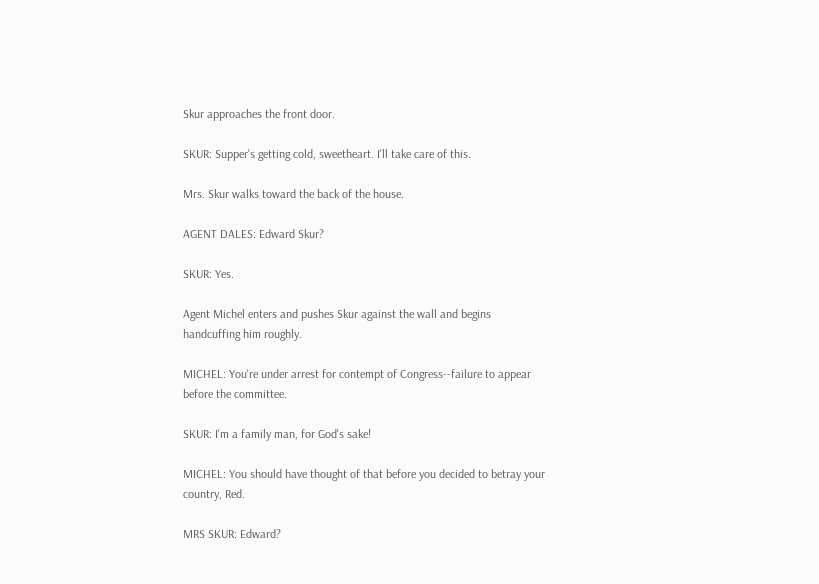Skur approaches the front door.

SKUR: Supper's getting cold, sweetheart. I'll take care of this.

Mrs. Skur walks toward the back of the house.

AGENT DALES: Edward Skur?

SKUR: Yes.

Agent Michel enters and pushes Skur against the wall and begins handcuffing him roughly.

MICHEL: You're under arrest for contempt of Congress--failure to appear before the committee.

SKUR: I'm a family man, for God's sake!

MICHEL: You should have thought of that before you decided to betray your country, Red.

MRS SKUR: Edward?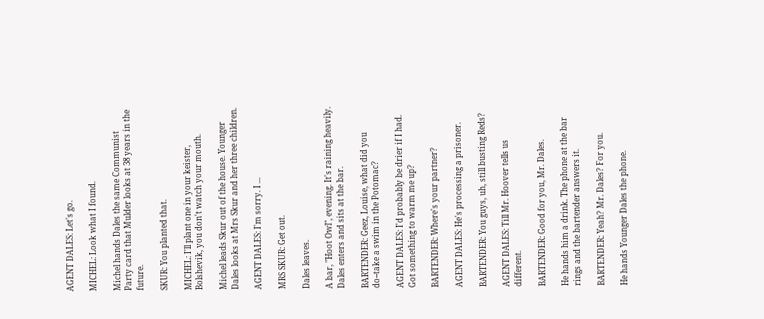AGENT DALES: Let's go.

MICHEL: Look what I found.

Michel hands Dales the same Communist Party card that Mulder looks at 38 years in the future.

SKUR: You planted that.

MICHEL: I'll plant one in your keister, Bolshevik, you don't watch your mouth.

Michel leads Skur out of the house. Younger Dales looks at Mrs Skur and her three children.

AGENT DALES: I'm sorry. I ...

MRS SKUR: Get out.

Dales leaves.

A bar, "Hoot Owl", evening. It's raining heavily. Dales enters and sits at the bar.

BARTENDER: Geez, Louise, what did you do--take a swim in the Potomac?

AGENT DALES: I'd probably be drier if I had. Got something to warm me up?

BARTENDER: Where's your partner?

AGENT DALES: He's processing a prisoner.

BARTENDER: You guys, uh, still busting Reds?

AGENT DALES: Till Mr. Hoover tells us different.

BARTENDER: Good for you, Mr. Dales.

He hands him a drink. The phone at the bar rings and the bartender answers it.

BARTENDER: Yeah? Mr. Dales? For you.

He hands Younger Dales the phone.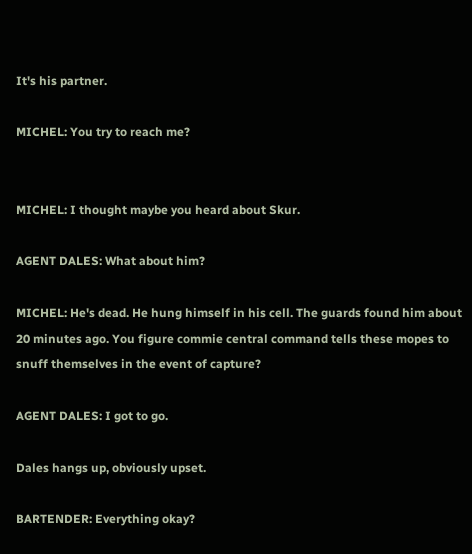It's his partner.

MICHEL: You try to reach me?


MICHEL: I thought maybe you heard about Skur.

AGENT DALES: What about him?

MICHEL: He's dead. He hung himself in his cell. The guards found him about 20 minutes ago. You figure commie central command tells these mopes to snuff themselves in the event of capture?

AGENT DALES: I got to go.

Dales hangs up, obviously upset.

BARTENDER: Everything okay?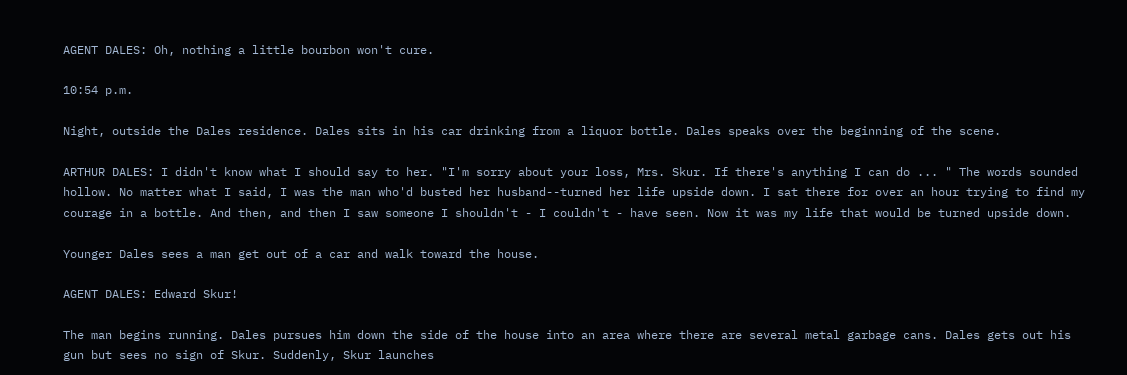AGENT DALES: Oh, nothing a little bourbon won't cure.

10:54 p.m.

Night, outside the Dales residence. Dales sits in his car drinking from a liquor bottle. Dales speaks over the beginning of the scene.

ARTHUR DALES: I didn't know what I should say to her. "I'm sorry about your loss, Mrs. Skur. If there's anything I can do ... " The words sounded hollow. No matter what I said, I was the man who'd busted her husband--turned her life upside down. I sat there for over an hour trying to find my courage in a bottle. And then, and then I saw someone I shouldn't - I couldn't - have seen. Now it was my life that would be turned upside down.

Younger Dales sees a man get out of a car and walk toward the house.

AGENT DALES: Edward Skur!

The man begins running. Dales pursues him down the side of the house into an area where there are several metal garbage cans. Dales gets out his gun but sees no sign of Skur. Suddenly, Skur launches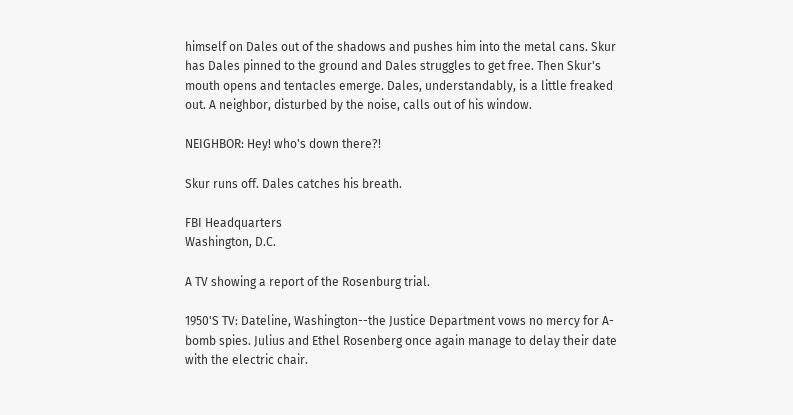himself on Dales out of the shadows and pushes him into the metal cans. Skur has Dales pinned to the ground and Dales struggles to get free. Then Skur's mouth opens and tentacles emerge. Dales, understandably, is a little freaked out. A neighbor, disturbed by the noise, calls out of his window.

NEIGHBOR: Hey! who's down there?!

Skur runs off. Dales catches his breath.

FBI Headquarters
Washington, D.C.

A TV showing a report of the Rosenburg trial.

1950'S TV: Dateline, Washington--the Justice Department vows no mercy for A-bomb spies. Julius and Ethel Rosenberg once again manage to delay their date with the electric chair.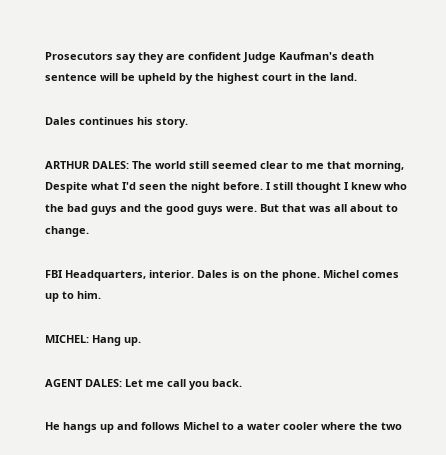Prosecutors say they are confident Judge Kaufman's death sentence will be upheld by the highest court in the land.

Dales continues his story.

ARTHUR DALES: The world still seemed clear to me that morning, Despite what I'd seen the night before. I still thought I knew who the bad guys and the good guys were. But that was all about to change.

FBI Headquarters, interior. Dales is on the phone. Michel comes up to him.

MICHEL: Hang up.

AGENT DALES: Let me call you back.

He hangs up and follows Michel to a water cooler where the two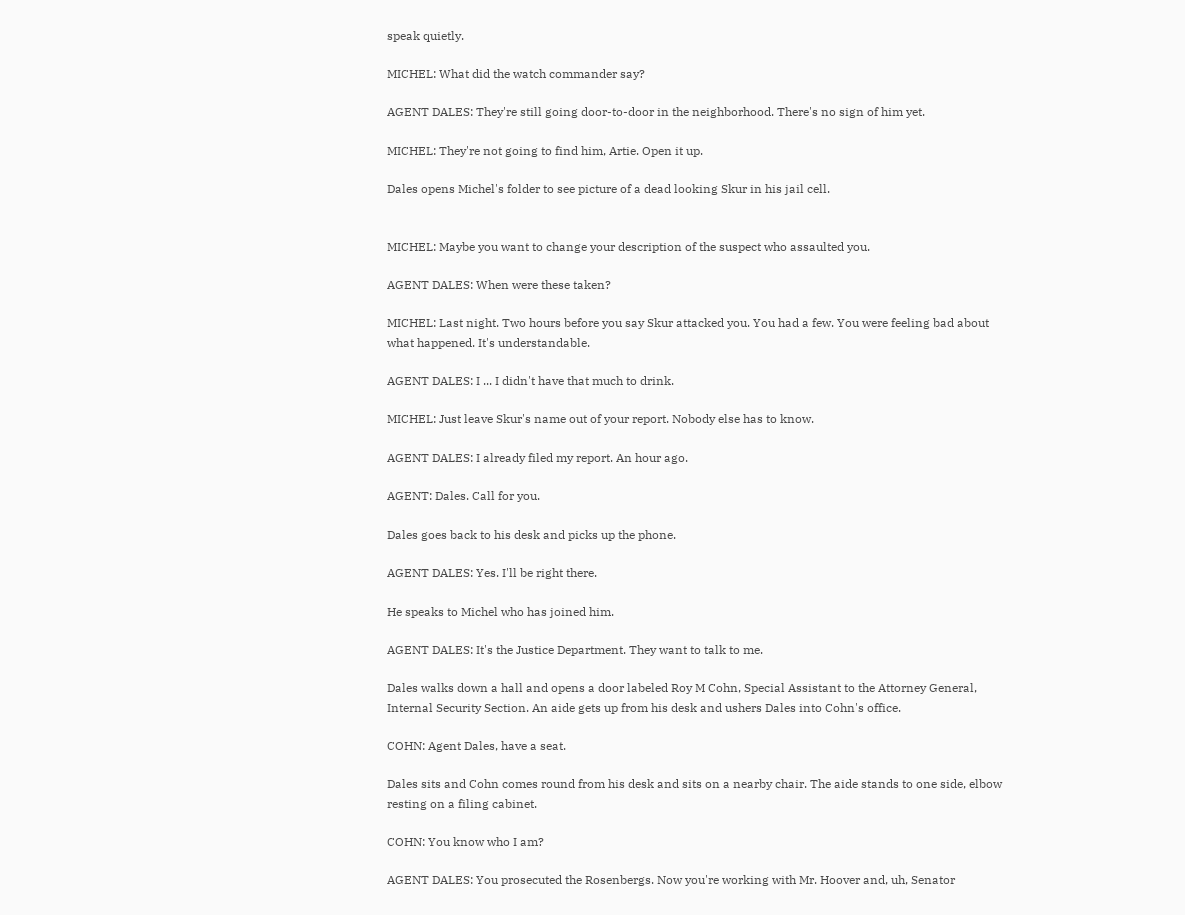speak quietly.

MICHEL: What did the watch commander say?

AGENT DALES: They're still going door-to-door in the neighborhood. There's no sign of him yet.

MICHEL: They're not going to find him, Artie. Open it up.

Dales opens Michel's folder to see picture of a dead looking Skur in his jail cell.


MICHEL: Maybe you want to change your description of the suspect who assaulted you.

AGENT DALES: When were these taken?

MICHEL: Last night. Two hours before you say Skur attacked you. You had a few. You were feeling bad about what happened. It's understandable.

AGENT DALES: I ... I didn't have that much to drink.

MICHEL: Just leave Skur's name out of your report. Nobody else has to know.

AGENT DALES: I already filed my report. An hour ago.

AGENT: Dales. Call for you.

Dales goes back to his desk and picks up the phone.

AGENT DALES: Yes. I'll be right there.

He speaks to Michel who has joined him.

AGENT DALES: It's the Justice Department. They want to talk to me.

Dales walks down a hall and opens a door labeled Roy M Cohn, Special Assistant to the Attorney General, Internal Security Section. An aide gets up from his desk and ushers Dales into Cohn's office.

COHN: Agent Dales, have a seat.

Dales sits and Cohn comes round from his desk and sits on a nearby chair. The aide stands to one side, elbow resting on a filing cabinet.

COHN: You know who I am?

AGENT DALES: You prosecuted the Rosenbergs. Now you're working with Mr. Hoover and, uh, Senator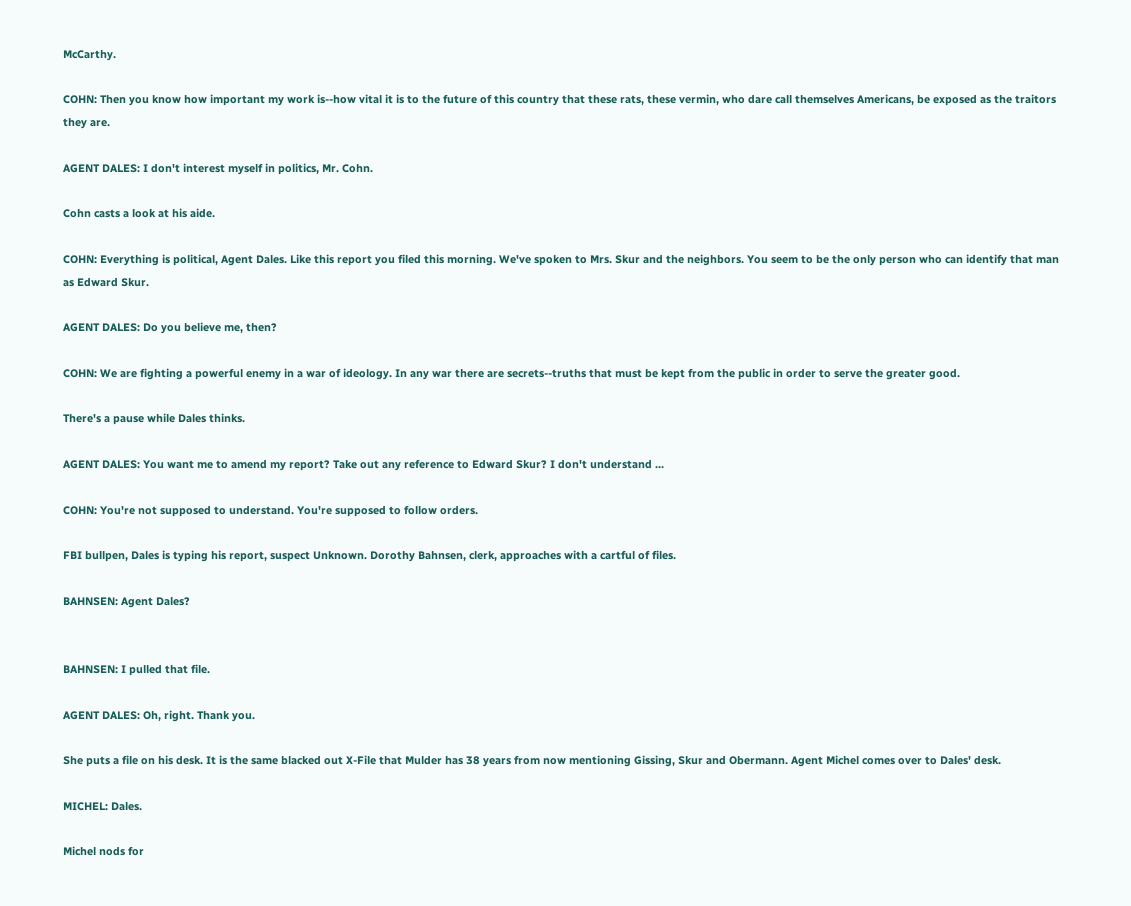McCarthy.

COHN: Then you know how important my work is--how vital it is to the future of this country that these rats, these vermin, who dare call themselves Americans, be exposed as the traitors they are.

AGENT DALES: I don't interest myself in politics, Mr. Cohn.

Cohn casts a look at his aide.

COHN: Everything is political, Agent Dales. Like this report you filed this morning. We've spoken to Mrs. Skur and the neighbors. You seem to be the only person who can identify that man as Edward Skur.

AGENT DALES: Do you believe me, then?

COHN: We are fighting a powerful enemy in a war of ideology. In any war there are secrets--truths that must be kept from the public in order to serve the greater good.

There's a pause while Dales thinks.

AGENT DALES: You want me to amend my report? Take out any reference to Edward Skur? I don't understand ...

COHN: You're not supposed to understand. You're supposed to follow orders.

FBI bullpen, Dales is typing his report, suspect Unknown. Dorothy Bahnsen, clerk, approaches with a cartful of files.

BAHNSEN: Agent Dales?


BAHNSEN: I pulled that file.

AGENT DALES: Oh, right. Thank you.

She puts a file on his desk. It is the same blacked out X-File that Mulder has 38 years from now mentioning Gissing, Skur and Obermann. Agent Michel comes over to Dales' desk.

MICHEL: Dales.

Michel nods for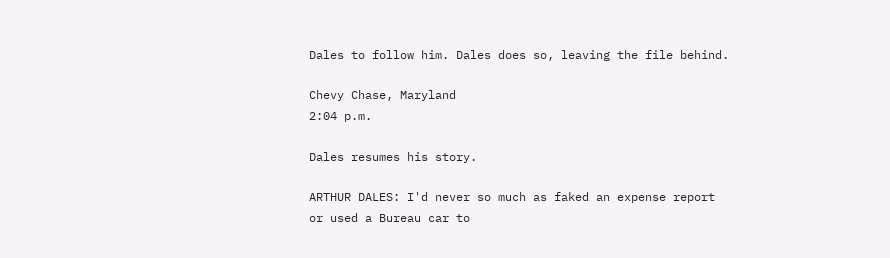Dales to follow him. Dales does so, leaving the file behind.

Chevy Chase, Maryland
2:04 p.m.

Dales resumes his story.

ARTHUR DALES: I'd never so much as faked an expense report or used a Bureau car to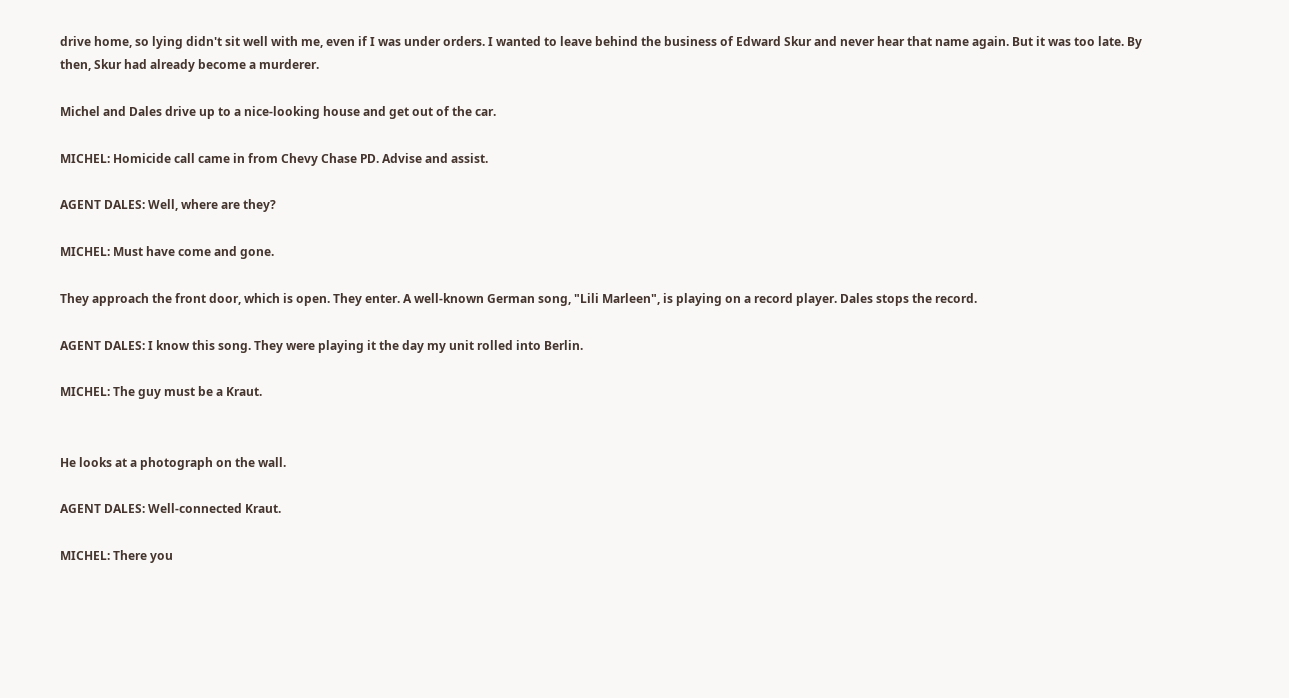drive home, so lying didn't sit well with me, even if I was under orders. I wanted to leave behind the business of Edward Skur and never hear that name again. But it was too late. By then, Skur had already become a murderer.

Michel and Dales drive up to a nice-looking house and get out of the car.

MICHEL: Homicide call came in from Chevy Chase PD. Advise and assist.

AGENT DALES: Well, where are they?

MICHEL: Must have come and gone.

They approach the front door, which is open. They enter. A well-known German song, "Lili Marleen", is playing on a record player. Dales stops the record.

AGENT DALES: I know this song. They were playing it the day my unit rolled into Berlin.

MICHEL: The guy must be a Kraut.


He looks at a photograph on the wall.

AGENT DALES: Well-connected Kraut.

MICHEL: There you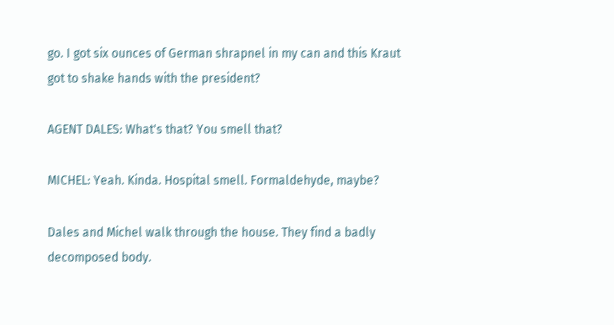go. I got six ounces of German shrapnel in my can and this Kraut got to shake hands with the president?

AGENT DALES: What's that? You smell that?

MICHEL: Yeah. Kinda. Hospital smell. Formaldehyde, maybe?

Dales and Michel walk through the house. They find a badly decomposed body.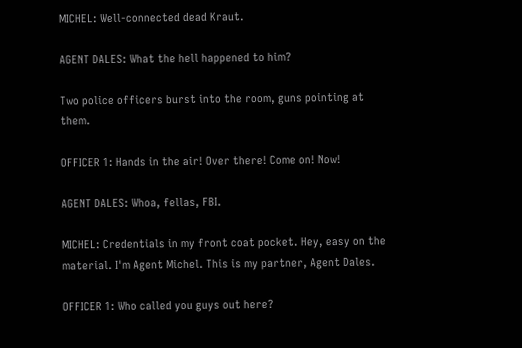MICHEL: Well-connected dead Kraut.

AGENT DALES: What the hell happened to him?

Two police officers burst into the room, guns pointing at them.

OFFICER 1: Hands in the air! Over there! Come on! Now!

AGENT DALES: Whoa, fellas, FBI.

MICHEL: Credentials in my front coat pocket. Hey, easy on the material. I'm Agent Michel. This is my partner, Agent Dales.

OFFICER 1: Who called you guys out here?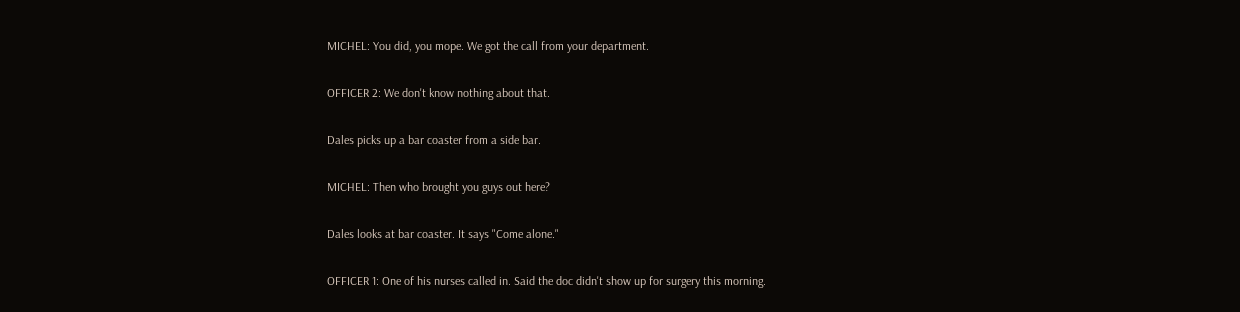MICHEL: You did, you mope. We got the call from your department.

OFFICER 2: We don't know nothing about that.

Dales picks up a bar coaster from a side bar.

MICHEL: Then who brought you guys out here?

Dales looks at bar coaster. It says "Come alone."

OFFICER 1: One of his nurses called in. Said the doc didn't show up for surgery this morning.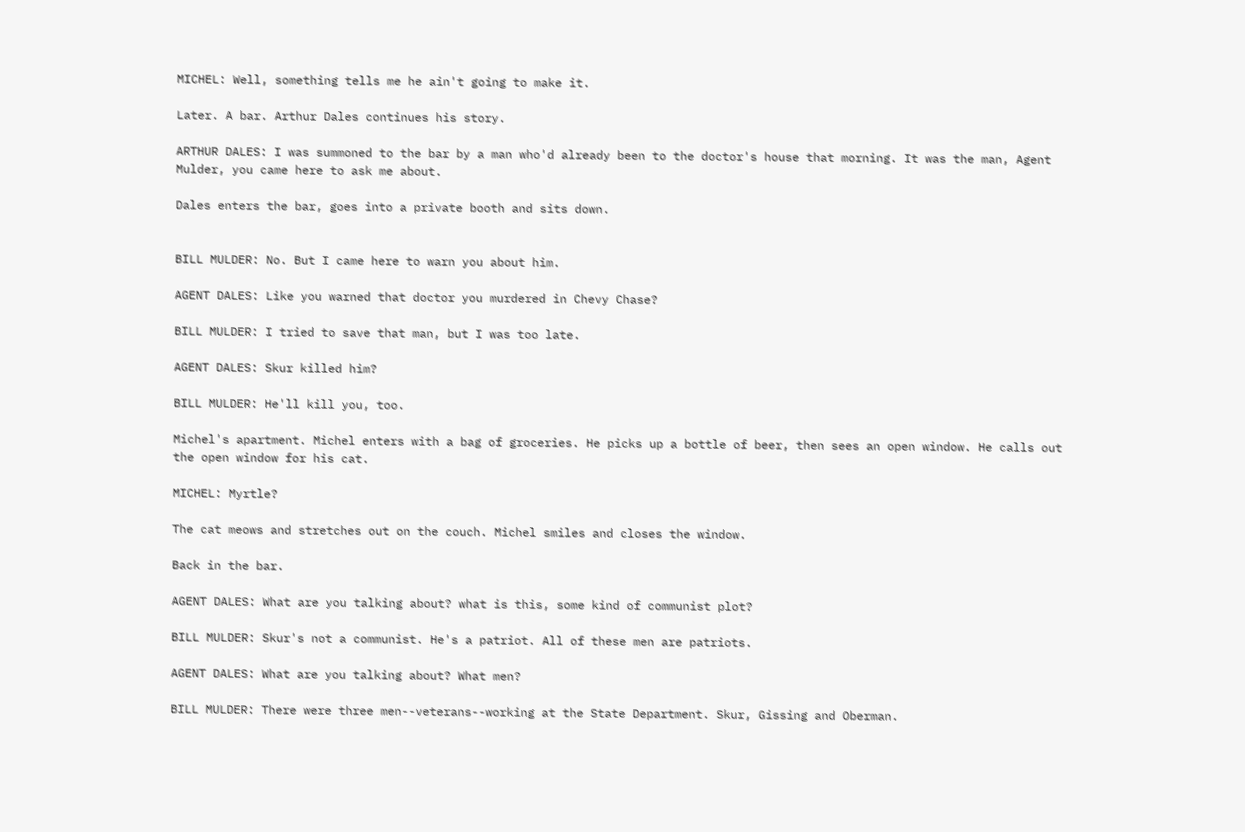MICHEL: Well, something tells me he ain't going to make it.

Later. A bar. Arthur Dales continues his story.

ARTHUR DALES: I was summoned to the bar by a man who'd already been to the doctor's house that morning. It was the man, Agent Mulder, you came here to ask me about.

Dales enters the bar, goes into a private booth and sits down.


BILL MULDER: No. But I came here to warn you about him.

AGENT DALES: Like you warned that doctor you murdered in Chevy Chase?

BILL MULDER: I tried to save that man, but I was too late.

AGENT DALES: Skur killed him?

BILL MULDER: He'll kill you, too.

Michel's apartment. Michel enters with a bag of groceries. He picks up a bottle of beer, then sees an open window. He calls out the open window for his cat.

MICHEL: Myrtle?

The cat meows and stretches out on the couch. Michel smiles and closes the window.

Back in the bar.

AGENT DALES: What are you talking about? what is this, some kind of communist plot?

BILL MULDER: Skur's not a communist. He's a patriot. All of these men are patriots.

AGENT DALES: What are you talking about? What men?

BILL MULDER: There were three men--veterans--working at the State Department. Skur, Gissing and Oberman.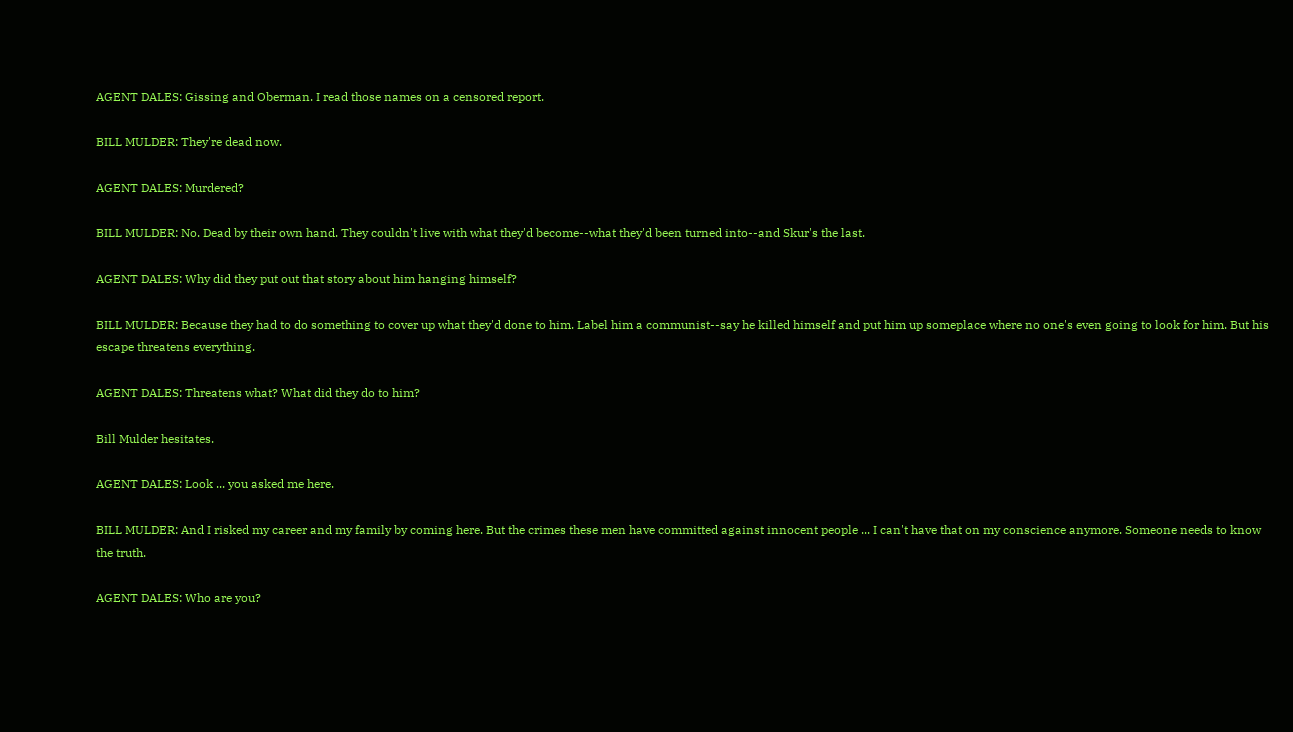AGENT DALES: Gissing and Oberman. I read those names on a censored report.

BILL MULDER: They're dead now.

AGENT DALES: Murdered?

BILL MULDER: No. Dead by their own hand. They couldn't live with what they'd become--what they'd been turned into--and Skur's the last.

AGENT DALES: Why did they put out that story about him hanging himself?

BILL MULDER: Because they had to do something to cover up what they'd done to him. Label him a communist--say he killed himself and put him up someplace where no one's even going to look for him. But his escape threatens everything.

AGENT DALES: Threatens what? What did they do to him?

Bill Mulder hesitates.

AGENT DALES: Look ... you asked me here.

BILL MULDER: And I risked my career and my family by coming here. But the crimes these men have committed against innocent people ... I can't have that on my conscience anymore. Someone needs to know the truth.

AGENT DALES: Who are you?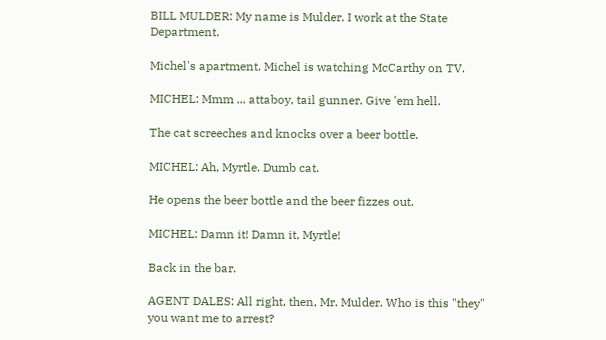BILL MULDER: My name is Mulder. I work at the State Department.

Michel's apartment. Michel is watching McCarthy on TV.

MICHEL: Mmm ... attaboy, tail gunner. Give 'em hell.

The cat screeches and knocks over a beer bottle.

MICHEL: Ah, Myrtle. Dumb cat.

He opens the beer bottle and the beer fizzes out.

MICHEL: Damn it! Damn it, Myrtle!

Back in the bar.

AGENT DALES: All right, then, Mr. Mulder. Who is this "they" you want me to arrest?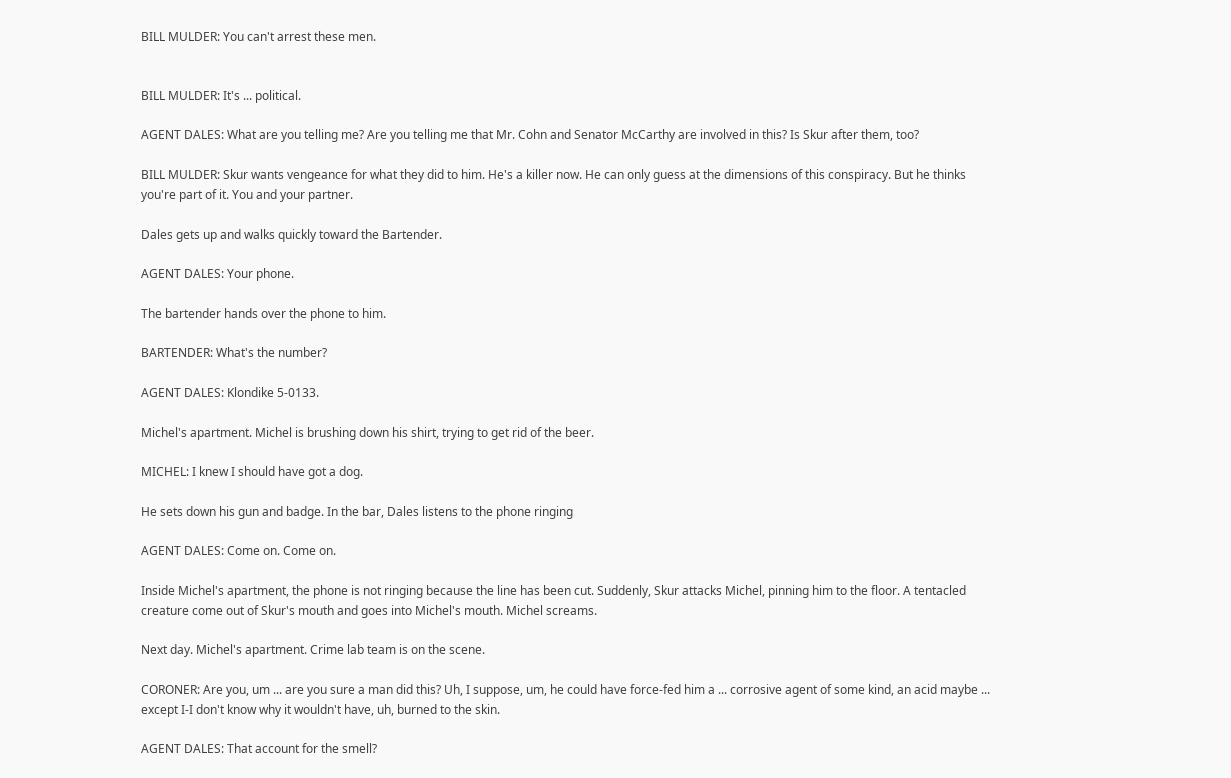BILL MULDER: You can't arrest these men.


BILL MULDER: It's ... political.

AGENT DALES: What are you telling me? Are you telling me that Mr. Cohn and Senator McCarthy are involved in this? Is Skur after them, too?

BILL MULDER: Skur wants vengeance for what they did to him. He's a killer now. He can only guess at the dimensions of this conspiracy. But he thinks you're part of it. You and your partner.

Dales gets up and walks quickly toward the Bartender.

AGENT DALES: Your phone.

The bartender hands over the phone to him.

BARTENDER: What's the number?

AGENT DALES: Klondike 5-0133.

Michel's apartment. Michel is brushing down his shirt, trying to get rid of the beer.

MICHEL: I knew I should have got a dog.

He sets down his gun and badge. In the bar, Dales listens to the phone ringing

AGENT DALES: Come on. Come on.

Inside Michel's apartment, the phone is not ringing because the line has been cut. Suddenly, Skur attacks Michel, pinning him to the floor. A tentacled creature come out of Skur's mouth and goes into Michel's mouth. Michel screams.

Next day. Michel's apartment. Crime lab team is on the scene.

CORONER: Are you, um ... are you sure a man did this? Uh, I suppose, um, he could have force-fed him a ... corrosive agent of some kind, an acid maybe ... except I-I don't know why it wouldn't have, uh, burned to the skin.

AGENT DALES: That account for the smell?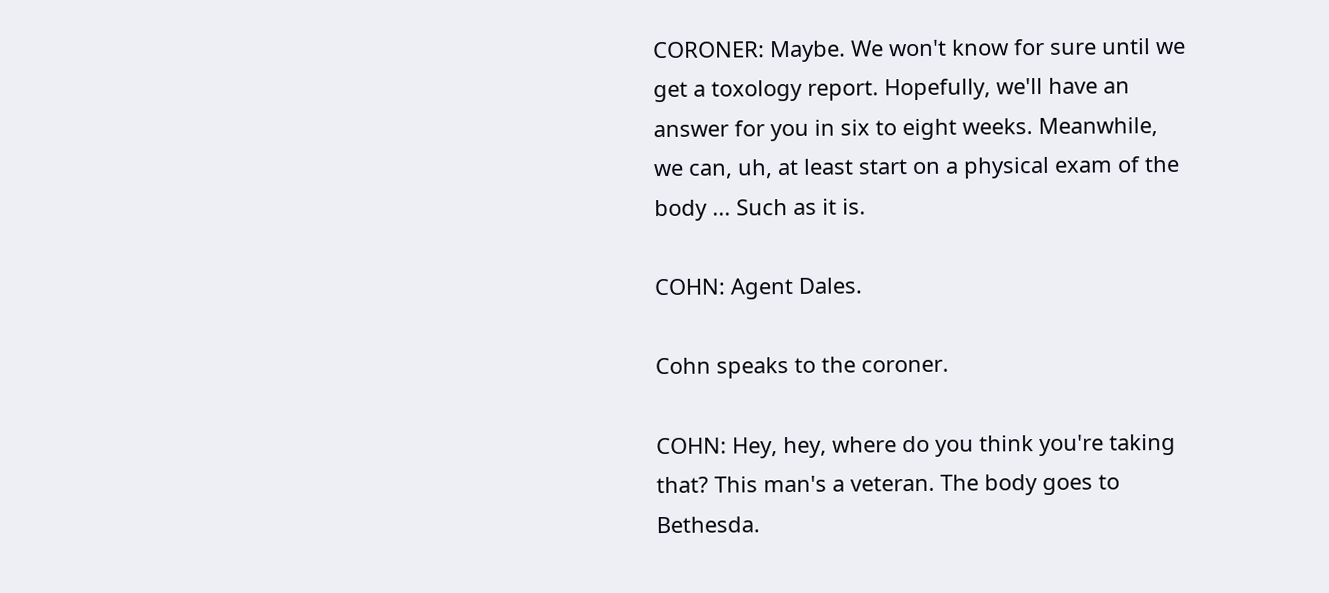CORONER: Maybe. We won't know for sure until we get a toxology report. Hopefully, we'll have an answer for you in six to eight weeks. Meanwhile, we can, uh, at least start on a physical exam of the body ... Such as it is.

COHN: Agent Dales.

Cohn speaks to the coroner.

COHN: Hey, hey, where do you think you're taking that? This man's a veteran. The body goes to Bethesda.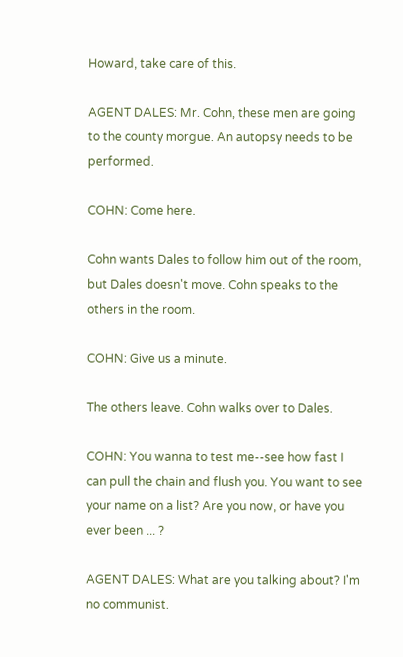Howard, take care of this.

AGENT DALES: Mr. Cohn, these men are going to the county morgue. An autopsy needs to be performed.

COHN: Come here.

Cohn wants Dales to follow him out of the room, but Dales doesn't move. Cohn speaks to the others in the room.

COHN: Give us a minute.

The others leave. Cohn walks over to Dales.

COHN: You wanna to test me--see how fast I can pull the chain and flush you. You want to see your name on a list? Are you now, or have you ever been ... ?

AGENT DALES: What are you talking about? I'm no communist.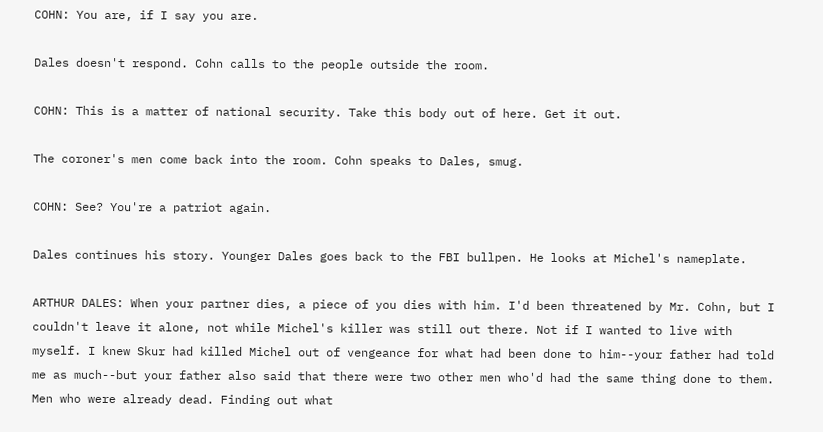COHN: You are, if I say you are.

Dales doesn't respond. Cohn calls to the people outside the room.

COHN: This is a matter of national security. Take this body out of here. Get it out.

The coroner's men come back into the room. Cohn speaks to Dales, smug.

COHN: See? You're a patriot again.

Dales continues his story. Younger Dales goes back to the FBI bullpen. He looks at Michel's nameplate.

ARTHUR DALES: When your partner dies, a piece of you dies with him. I'd been threatened by Mr. Cohn, but I couldn't leave it alone, not while Michel's killer was still out there. Not if I wanted to live with myself. I knew Skur had killed Michel out of vengeance for what had been done to him--your father had told me as much--but your father also said that there were two other men who'd had the same thing done to them. Men who were already dead. Finding out what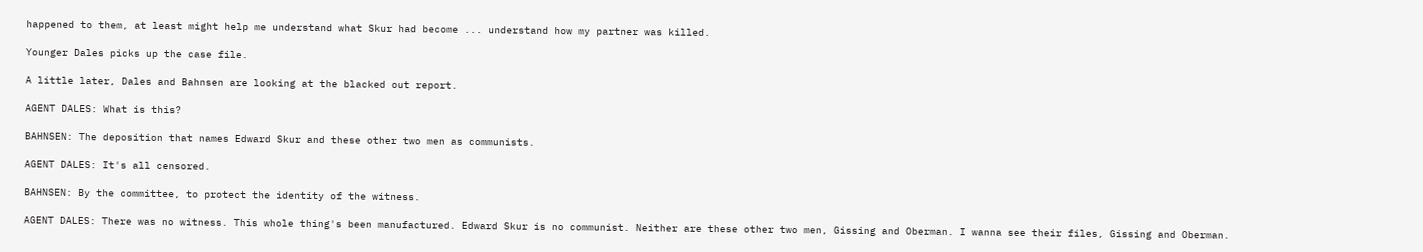happened to them, at least might help me understand what Skur had become ... understand how my partner was killed.

Younger Dales picks up the case file.

A little later, Dales and Bahnsen are looking at the blacked out report.

AGENT DALES: What is this?

BAHNSEN: The deposition that names Edward Skur and these other two men as communists.

AGENT DALES: It's all censored.

BAHNSEN: By the committee, to protect the identity of the witness.

AGENT DALES: There was no witness. This whole thing's been manufactured. Edward Skur is no communist. Neither are these other two men, Gissing and Oberman. I wanna see their files, Gissing and Oberman.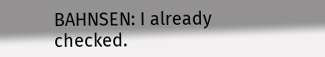BAHNSEN: I already checked.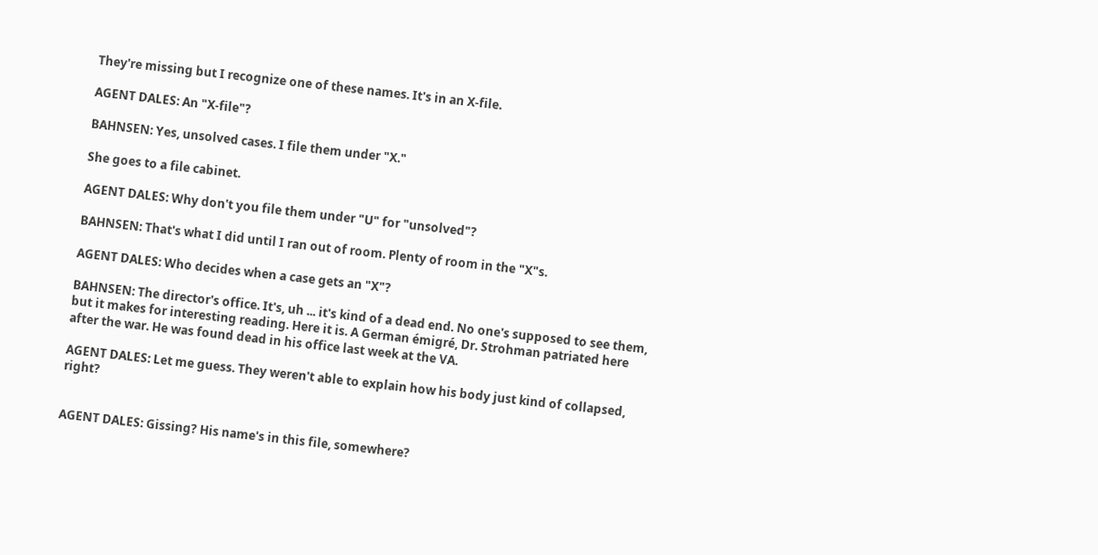They're missing but I recognize one of these names. It's in an X-file.

AGENT DALES: An "X-file"?

BAHNSEN: Yes, unsolved cases. I file them under "X."

She goes to a file cabinet.

AGENT DALES: Why don't you file them under "U" for "unsolved"?

BAHNSEN: That's what I did until I ran out of room. Plenty of room in the "X"s.

AGENT DALES: Who decides when a case gets an "X"?

BAHNSEN: The director's office. It's, uh ... it's kind of a dead end. No one's supposed to see them, but it makes for interesting reading. Here it is. A German émigré, Dr. Strohman patriated here after the war. He was found dead in his office last week at the VA.

AGENT DALES: Let me guess. They weren't able to explain how his body just kind of collapsed, right?


AGENT DALES: Gissing? His name's in this file, somewhere?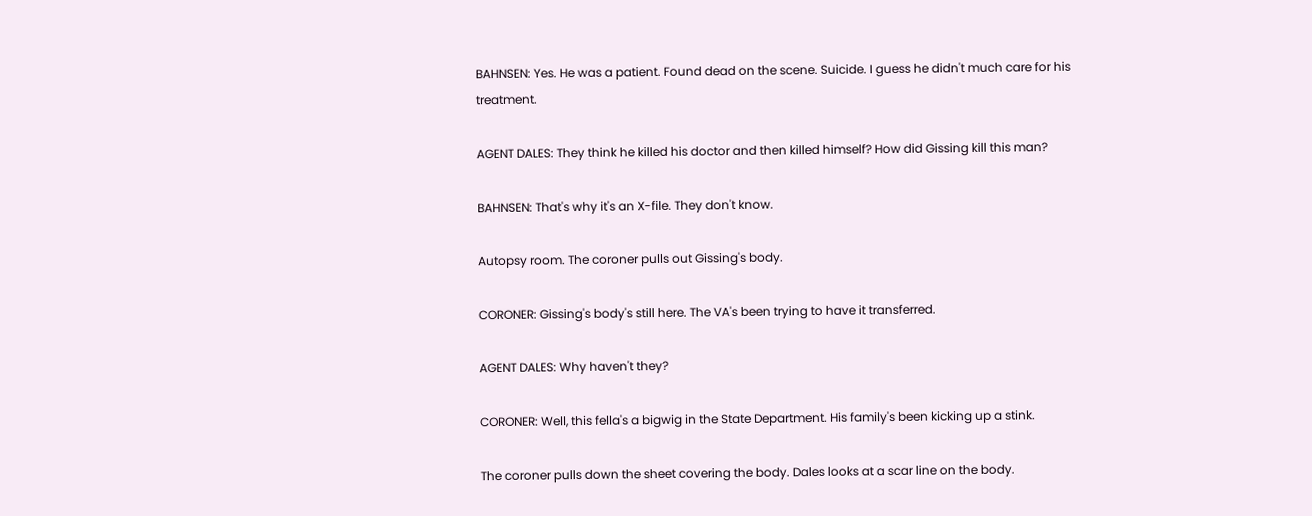BAHNSEN: Yes. He was a patient. Found dead on the scene. Suicide. I guess he didn't much care for his treatment.

AGENT DALES: They think he killed his doctor and then killed himself? How did Gissing kill this man?

BAHNSEN: That's why it's an X-file. They don't know.

Autopsy room. The coroner pulls out Gissing's body.

CORONER: Gissing's body's still here. The VA's been trying to have it transferred.

AGENT DALES: Why haven't they?

CORONER: Well, this fella's a bigwig in the State Department. His family's been kicking up a stink.

The coroner pulls down the sheet covering the body. Dales looks at a scar line on the body.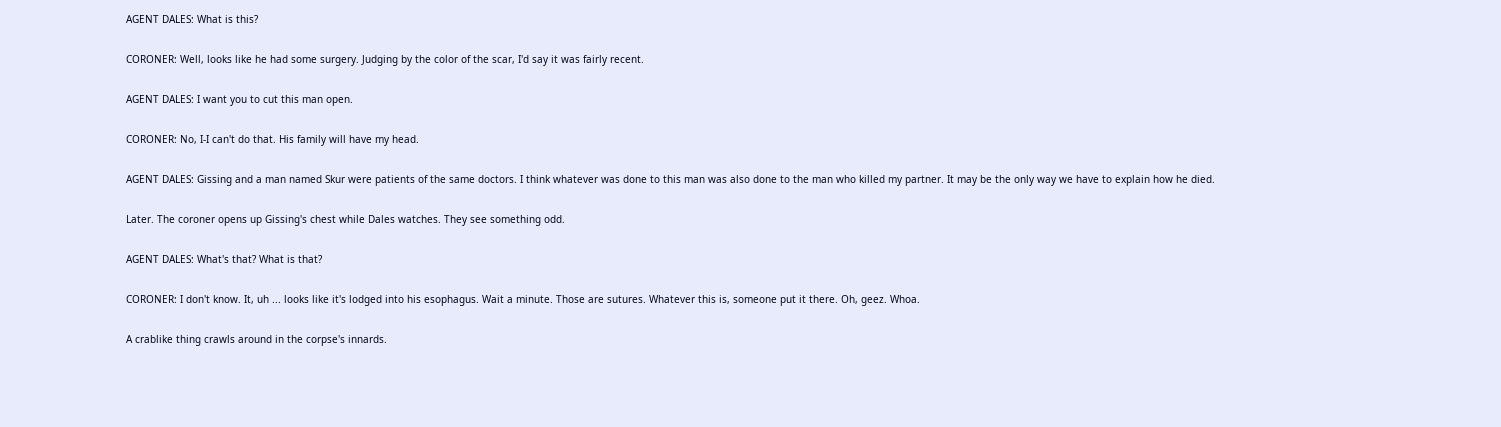AGENT DALES: What is this?

CORONER: Well, looks like he had some surgery. Judging by the color of the scar, I'd say it was fairly recent.

AGENT DALES: I want you to cut this man open.

CORONER: No, I-I can't do that. His family will have my head.

AGENT DALES: Gissing and a man named Skur were patients of the same doctors. I think whatever was done to this man was also done to the man who killed my partner. It may be the only way we have to explain how he died.

Later. The coroner opens up Gissing's chest while Dales watches. They see something odd.

AGENT DALES: What's that? What is that?

CORONER: I don't know. It, uh ... looks like it's lodged into his esophagus. Wait a minute. Those are sutures. Whatever this is, someone put it there. Oh, geez. Whoa.

A crablike thing crawls around in the corpse's innards.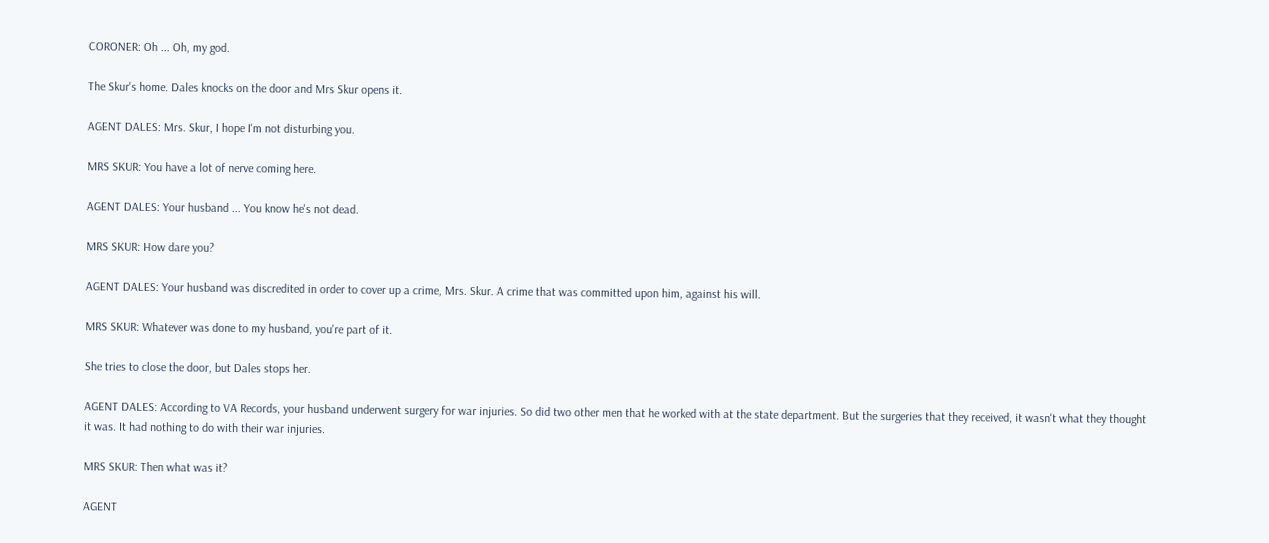CORONER: Oh ... Oh, my god.

The Skur's home. Dales knocks on the door and Mrs Skur opens it.

AGENT DALES: Mrs. Skur, I hope I'm not disturbing you.

MRS SKUR: You have a lot of nerve coming here.

AGENT DALES: Your husband ... You know he's not dead.

MRS SKUR: How dare you?

AGENT DALES: Your husband was discredited in order to cover up a crime, Mrs. Skur. A crime that was committed upon him, against his will.

MRS SKUR: Whatever was done to my husband, you're part of it.

She tries to close the door, but Dales stops her.

AGENT DALES: According to VA Records, your husband underwent surgery for war injuries. So did two other men that he worked with at the state department. But the surgeries that they received, it wasn't what they thought it was. It had nothing to do with their war injuries.

MRS SKUR: Then what was it?

AGENT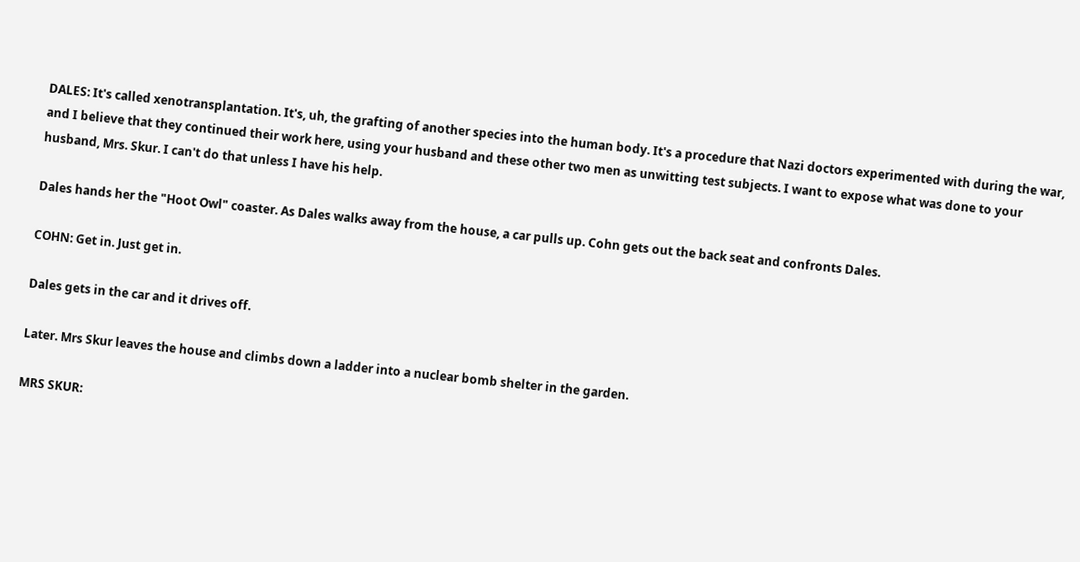DALES: It's called xenotransplantation. It's, uh, the grafting of another species into the human body. It's a procedure that Nazi doctors experimented with during the war, and I believe that they continued their work here, using your husband and these other two men as unwitting test subjects. I want to expose what was done to your husband, Mrs. Skur. I can't do that unless I have his help.

Dales hands her the "Hoot Owl" coaster. As Dales walks away from the house, a car pulls up. Cohn gets out the back seat and confronts Dales.

COHN: Get in. Just get in.

Dales gets in the car and it drives off.

Later. Mrs Skur leaves the house and climbs down a ladder into a nuclear bomb shelter in the garden.

MRS SKUR: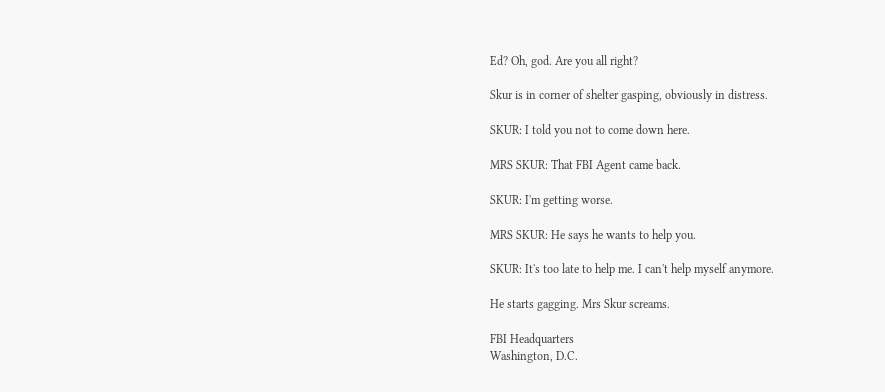Ed? Oh, god. Are you all right?

Skur is in corner of shelter gasping, obviously in distress.

SKUR: I told you not to come down here.

MRS SKUR: That FBI Agent came back.

SKUR: I'm getting worse.

MRS SKUR: He says he wants to help you.

SKUR: It's too late to help me. I can't help myself anymore.

He starts gagging. Mrs Skur screams.

FBI Headquarters
Washington, D.C.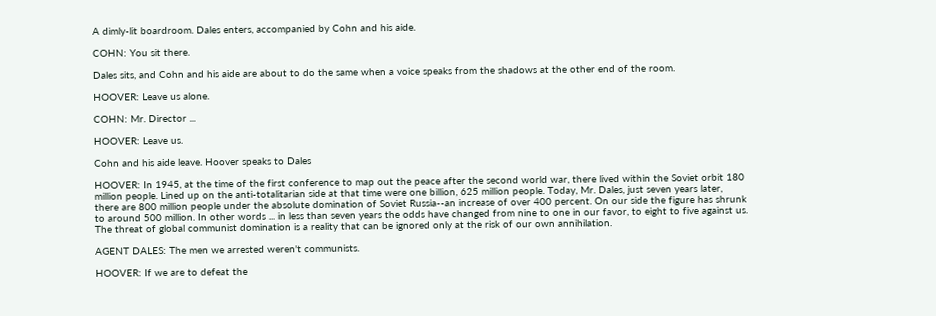A dimly-lit boardroom. Dales enters, accompanied by Cohn and his aide.

COHN: You sit there.

Dales sits, and Cohn and his aide are about to do the same when a voice speaks from the shadows at the other end of the room.

HOOVER: Leave us alone.

COHN: Mr. Director ...

HOOVER: Leave us.

Cohn and his aide leave. Hoover speaks to Dales

HOOVER: In 1945, at the time of the first conference to map out the peace after the second world war, there lived within the Soviet orbit 180 million people. Lined up on the anti-totalitarian side at that time were one billion, 625 million people. Today, Mr. Dales, just seven years later, there are 800 million people under the absolute domination of Soviet Russia--an increase of over 400 percent. On our side the figure has shrunk to around 500 million. In other words ... in less than seven years the odds have changed from nine to one in our favor, to eight to five against us. The threat of global communist domination is a reality that can be ignored only at the risk of our own annihilation.

AGENT DALES: The men we arrested weren't communists.

HOOVER: If we are to defeat the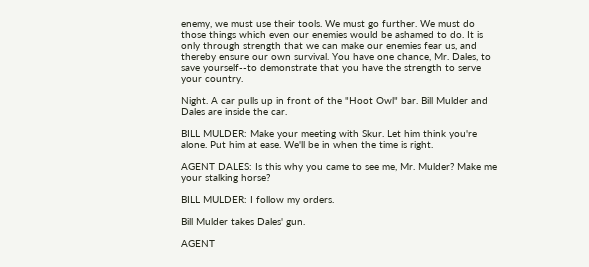enemy, we must use their tools. We must go further. We must do those things which even our enemies would be ashamed to do. It is only through strength that we can make our enemies fear us, and thereby ensure our own survival. You have one chance, Mr. Dales, to save yourself--to demonstrate that you have the strength to serve your country.

Night. A car pulls up in front of the "Hoot Owl" bar. Bill Mulder and Dales are inside the car.

BILL MULDER: Make your meeting with Skur. Let him think you're alone. Put him at ease. We'll be in when the time is right.

AGENT DALES: Is this why you came to see me, Mr. Mulder? Make me your stalking horse?

BILL MULDER: I follow my orders.

Bill Mulder takes Dales' gun.

AGENT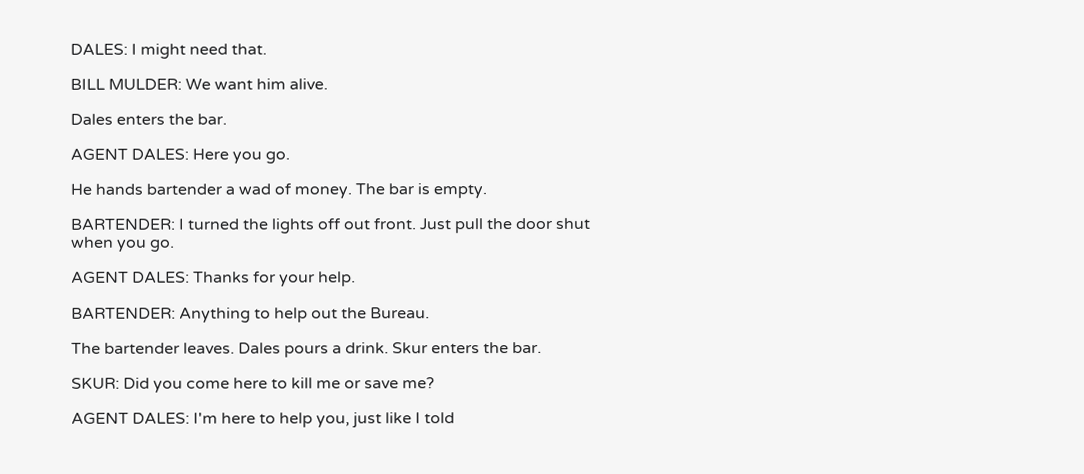DALES: I might need that.

BILL MULDER: We want him alive.

Dales enters the bar.

AGENT DALES: Here you go.

He hands bartender a wad of money. The bar is empty.

BARTENDER: I turned the lights off out front. Just pull the door shut when you go.

AGENT DALES: Thanks for your help.

BARTENDER: Anything to help out the Bureau.

The bartender leaves. Dales pours a drink. Skur enters the bar.

SKUR: Did you come here to kill me or save me?

AGENT DALES: I'm here to help you, just like I told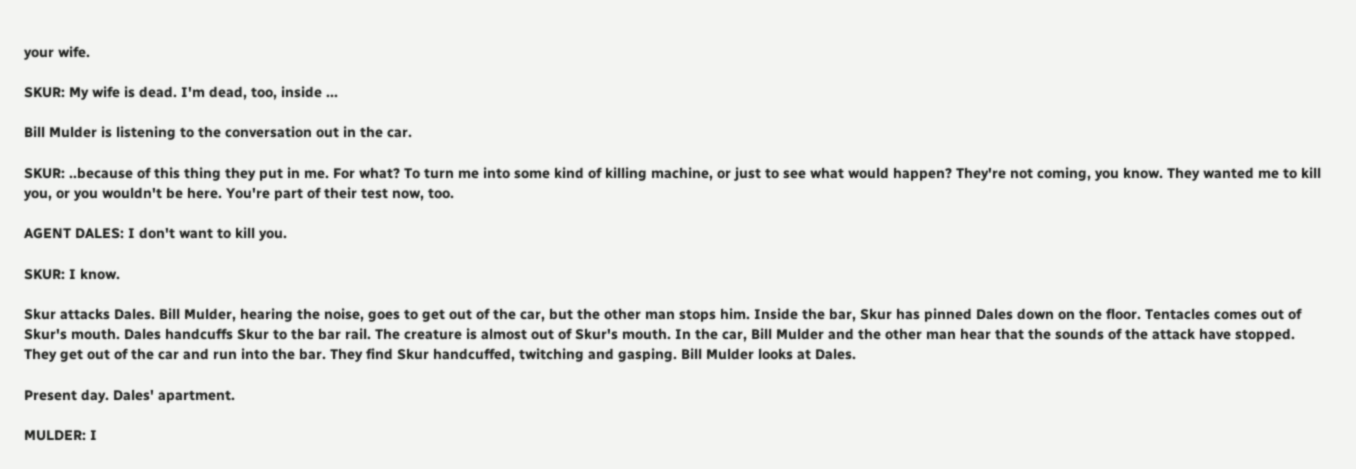your wife.

SKUR: My wife is dead. I'm dead, too, inside ...

Bill Mulder is listening to the conversation out in the car.

SKUR: ..because of this thing they put in me. For what? To turn me into some kind of killing machine, or just to see what would happen? They're not coming, you know. They wanted me to kill you, or you wouldn't be here. You're part of their test now, too.

AGENT DALES: I don't want to kill you.

SKUR: I know.

Skur attacks Dales. Bill Mulder, hearing the noise, goes to get out of the car, but the other man stops him. Inside the bar, Skur has pinned Dales down on the floor. Tentacles comes out of Skur's mouth. Dales handcuffs Skur to the bar rail. The creature is almost out of Skur's mouth. In the car, Bill Mulder and the other man hear that the sounds of the attack have stopped. They get out of the car and run into the bar. They find Skur handcuffed, twitching and gasping. Bill Mulder looks at Dales.

Present day. Dales' apartment.

MULDER: I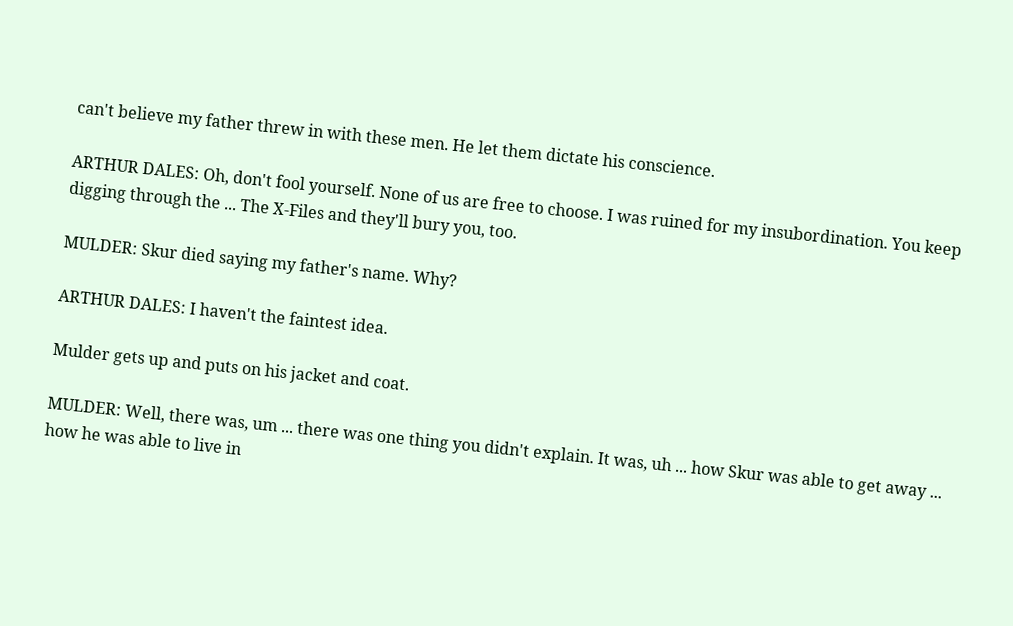can't believe my father threw in with these men. He let them dictate his conscience.

ARTHUR DALES: Oh, don't fool yourself. None of us are free to choose. I was ruined for my insubordination. You keep digging through the ... The X-Files and they'll bury you, too.

MULDER: Skur died saying my father's name. Why?

ARTHUR DALES: I haven't the faintest idea.

Mulder gets up and puts on his jacket and coat.

MULDER: Well, there was, um ... there was one thing you didn't explain. It was, uh ... how Skur was able to get away ... how he was able to live in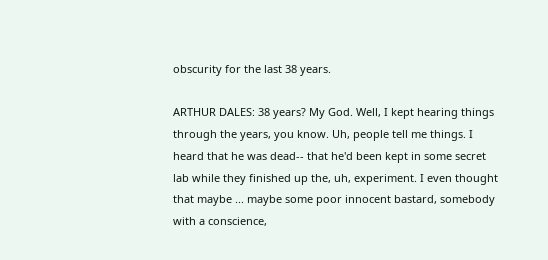obscurity for the last 38 years.

ARTHUR DALES: 38 years? My God. Well, I kept hearing things through the years, you know. Uh, people tell me things. I heard that he was dead-- that he'd been kept in some secret lab while they finished up the, uh, experiment. I even thought that maybe ... maybe some poor innocent bastard, somebody with a conscience,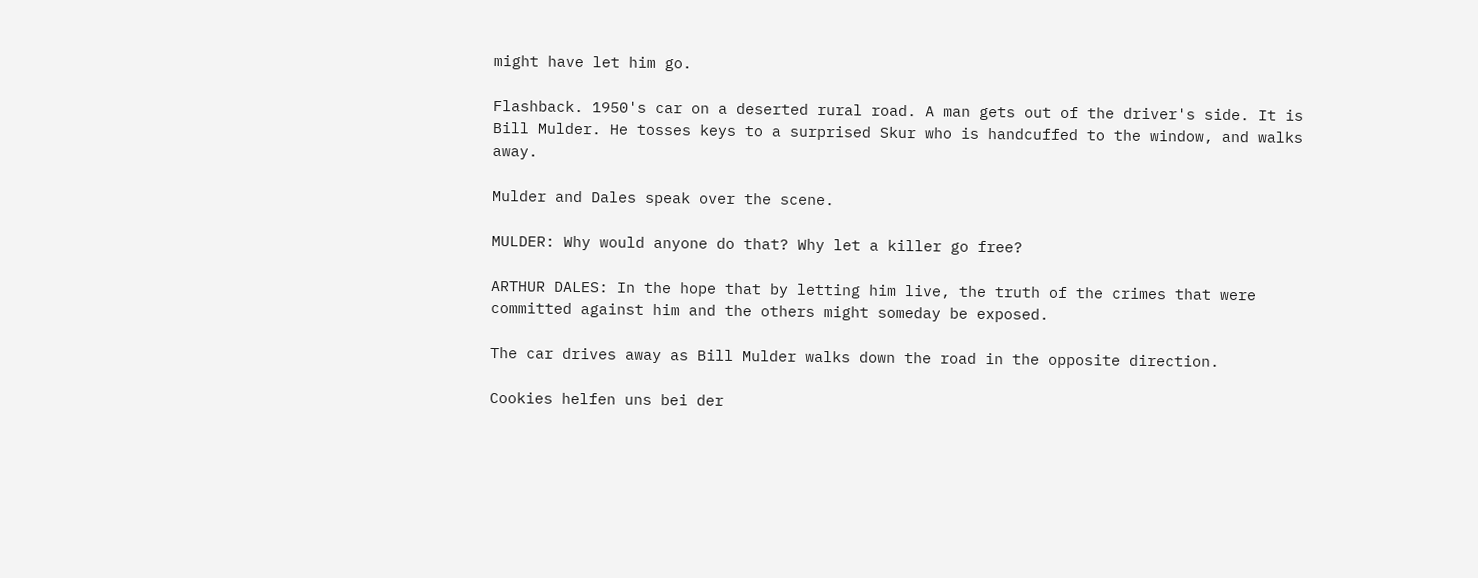might have let him go.

Flashback. 1950's car on a deserted rural road. A man gets out of the driver's side. It is Bill Mulder. He tosses keys to a surprised Skur who is handcuffed to the window, and walks away.

Mulder and Dales speak over the scene.

MULDER: Why would anyone do that? Why let a killer go free?

ARTHUR DALES: In the hope that by letting him live, the truth of the crimes that were committed against him and the others might someday be exposed.

The car drives away as Bill Mulder walks down the road in the opposite direction.

Cookies helfen uns bei der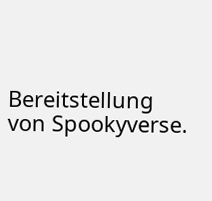Bereitstellung von Spookyverse.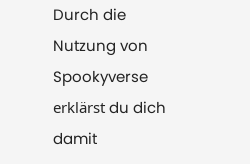Durch die Nutzung von Spookyverse erklärst du dich damit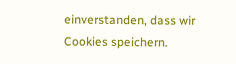einverstanden, dass wir Cookies speichern.